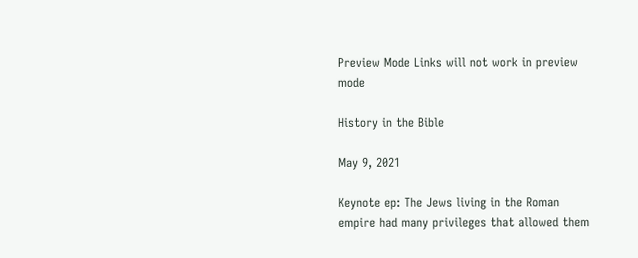Preview Mode Links will not work in preview mode

History in the Bible

May 9, 2021

Keynote ep: The Jews living in the Roman empire had many privileges that allowed them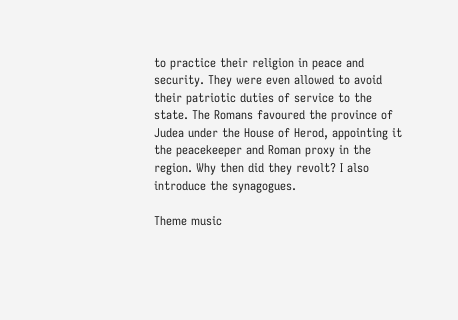to practice their religion in peace and security. They were even allowed to avoid their patriotic duties of service to the state. The Romans favoured the province of Judea under the House of Herod, appointing it the peacekeeper and Roman proxy in the region. Why then did they revolt? I also introduce the synagogues.

Theme music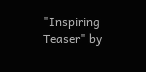"Inspiring Teaser" by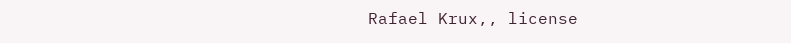Rafael Krux,, license